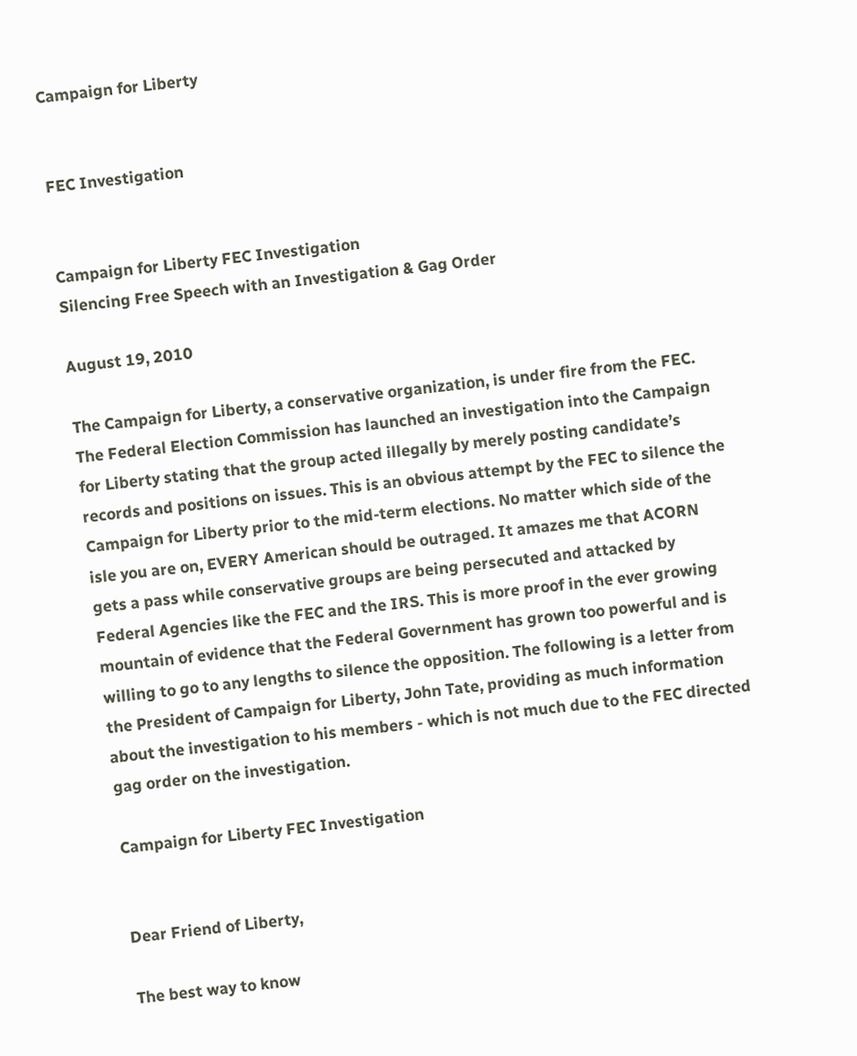Campaign for Liberty


FEC Investigation


Campaign for Liberty FEC Investigation
Silencing Free Speech with an Investigation & Gag Order

August 19, 2010

The Campaign for Liberty, a conservative organization, is under fire from the FEC. The Federal Election Commission has launched an investigation into the Campaign for Liberty stating that the group acted illegally by merely posting candidate’s records and positions on issues. This is an obvious attempt by the FEC to silence the Campaign for Liberty prior to the mid-term elections. No matter which side of the isle you are on, EVERY American should be outraged. It amazes me that ACORN gets a pass while conservative groups are being persecuted and attacked by Federal Agencies like the FEC and the IRS. This is more proof in the ever growing mountain of evidence that the Federal Government has grown too powerful and is willing to go to any lengths to silence the opposition. The following is a letter from the President of Campaign for Liberty, John Tate, providing as much information about the investigation to his members - which is not much due to the FEC directed gag order on the investigation.

Campaign for Liberty FEC Investigation


Dear Friend of Liberty,

The best way to know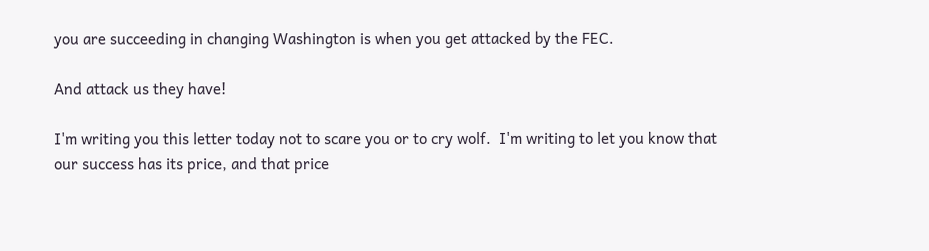you are succeeding in changing Washington is when you get attacked by the FEC.

And attack us they have!

I'm writing you this letter today not to scare you or to cry wolf.  I'm writing to let you know that our success has its price, and that price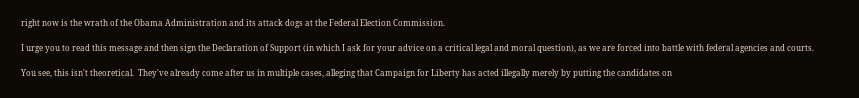right now is the wrath of the Obama Administration and its attack dogs at the Federal Election Commission.

I urge you to read this message and then sign the Declaration of Support (in which I ask for your advice on a critical legal and moral question), as we are forced into battle with federal agencies and courts.

You see, this isn't theoretical.  They've already come after us in multiple cases, alleging that Campaign for Liberty has acted illegally merely by putting the candidates on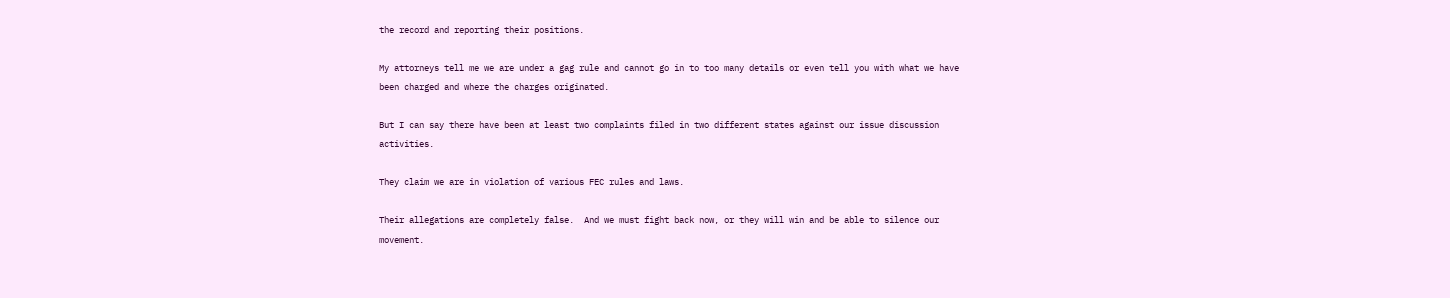the record and reporting their positions.

My attorneys tell me we are under a gag rule and cannot go in to too many details or even tell you with what we have been charged and where the charges originated.

But I can say there have been at least two complaints filed in two different states against our issue discussion activities.

They claim we are in violation of various FEC rules and laws.

Their allegations are completely false.  And we must fight back now, or they will win and be able to silence our movement.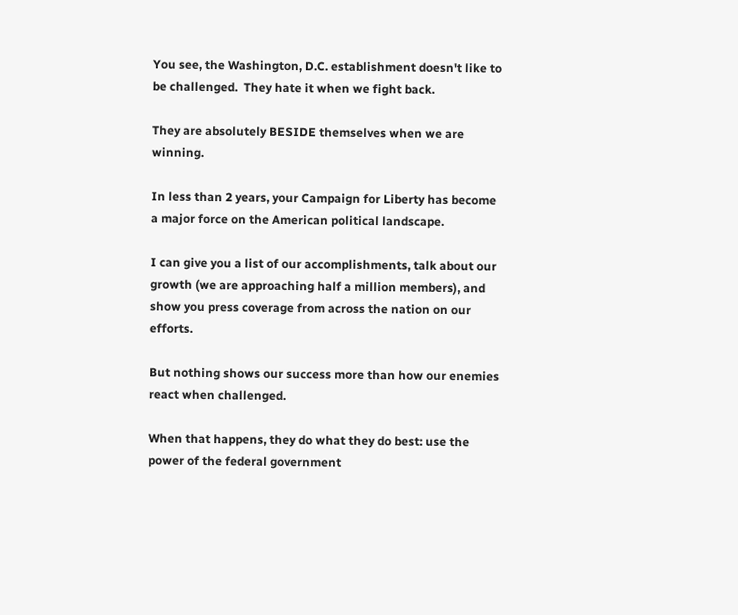You see, the Washington, D.C. establishment doesn't like to be challenged.  They hate it when we fight back.

They are absolutely BESIDE themselves when we are winning.

In less than 2 years, your Campaign for Liberty has become a major force on the American political landscape.

I can give you a list of our accomplishments, talk about our growth (we are approaching half a million members), and show you press coverage from across the nation on our efforts.

But nothing shows our success more than how our enemies react when challenged.

When that happens, they do what they do best: use the power of the federal government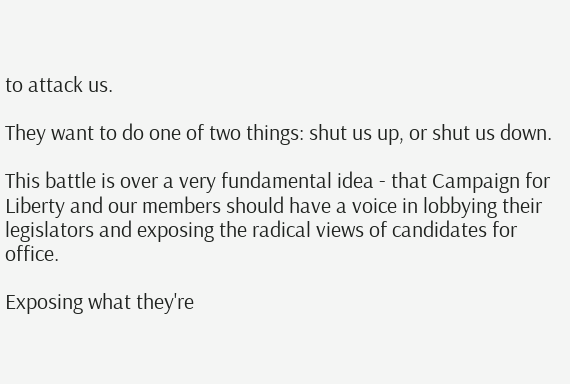to attack us.

They want to do one of two things: shut us up, or shut us down.

This battle is over a very fundamental idea - that Campaign for Liberty and our members should have a voice in lobbying their legislators and exposing the radical views of candidates for office.

Exposing what they're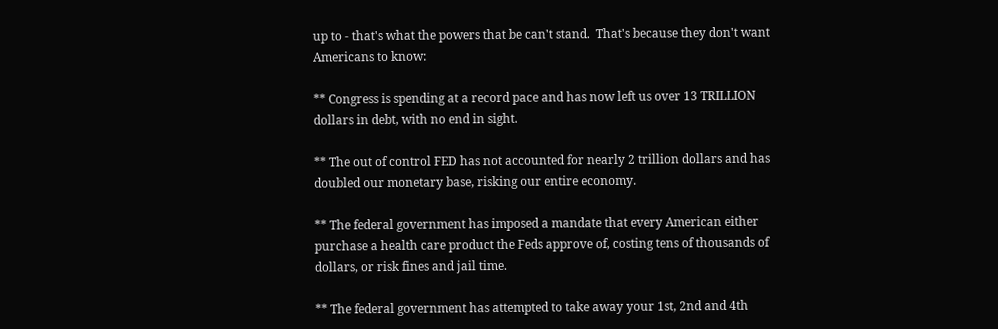up to - that's what the powers that be can't stand.  That's because they don't want Americans to know:

** Congress is spending at a record pace and has now left us over 13 TRILLION dollars in debt, with no end in sight.

** The out of control FED has not accounted for nearly 2 trillion dollars and has doubled our monetary base, risking our entire economy.

** The federal government has imposed a mandate that every American either purchase a health care product the Feds approve of, costing tens of thousands of dollars, or risk fines and jail time.

** The federal government has attempted to take away your 1st, 2nd and 4th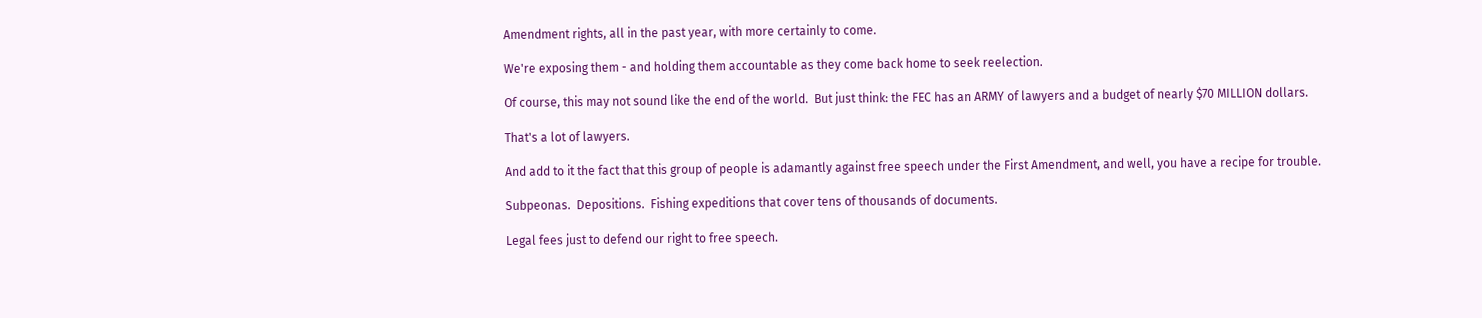Amendment rights, all in the past year, with more certainly to come.

We're exposing them - and holding them accountable as they come back home to seek reelection.

Of course, this may not sound like the end of the world.  But just think: the FEC has an ARMY of lawyers and a budget of nearly $70 MILLION dollars.

That's a lot of lawyers.

And add to it the fact that this group of people is adamantly against free speech under the First Amendment, and well, you have a recipe for trouble.

Subpeonas.  Depositions.  Fishing expeditions that cover tens of thousands of documents.

Legal fees just to defend our right to free speech.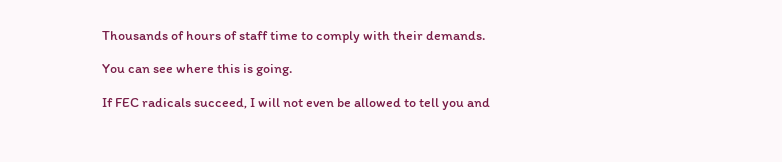Thousands of hours of staff time to comply with their demands.

You can see where this is going.

If FEC radicals succeed, I will not even be allowed to tell you and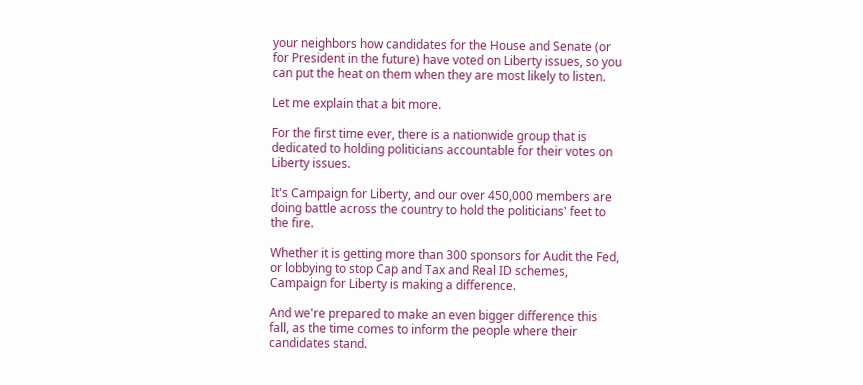your neighbors how candidates for the House and Senate (or for President in the future) have voted on Liberty issues, so you can put the heat on them when they are most likely to listen.

Let me explain that a bit more.

For the first time ever, there is a nationwide group that is dedicated to holding politicians accountable for their votes on Liberty issues.

It's Campaign for Liberty, and our over 450,000 members are doing battle across the country to hold the politicians' feet to the fire.

Whether it is getting more than 300 sponsors for Audit the Fed, or lobbying to stop Cap and Tax and Real ID schemes, Campaign for Liberty is making a difference.

And we're prepared to make an even bigger difference this fall, as the time comes to inform the people where their candidates stand.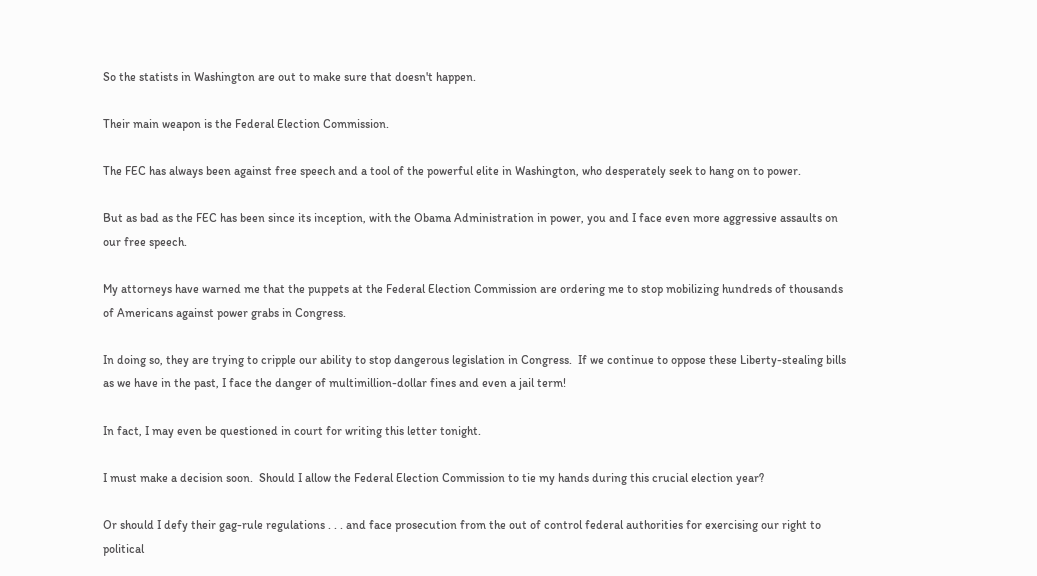So the statists in Washington are out to make sure that doesn't happen.

Their main weapon is the Federal Election Commission.

The FEC has always been against free speech and a tool of the powerful elite in Washington, who desperately seek to hang on to power.

But as bad as the FEC has been since its inception, with the Obama Administration in power, you and I face even more aggressive assaults on our free speech.

My attorneys have warned me that the puppets at the Federal Election Commission are ordering me to stop mobilizing hundreds of thousands of Americans against power grabs in Congress.

In doing so, they are trying to cripple our ability to stop dangerous legislation in Congress.  If we continue to oppose these Liberty-stealing bills as we have in the past, I face the danger of multimillion-dollar fines and even a jail term!

In fact, I may even be questioned in court for writing this letter tonight.

I must make a decision soon.  Should I allow the Federal Election Commission to tie my hands during this crucial election year?

Or should I defy their gag-rule regulations . . . and face prosecution from the out of control federal authorities for exercising our right to political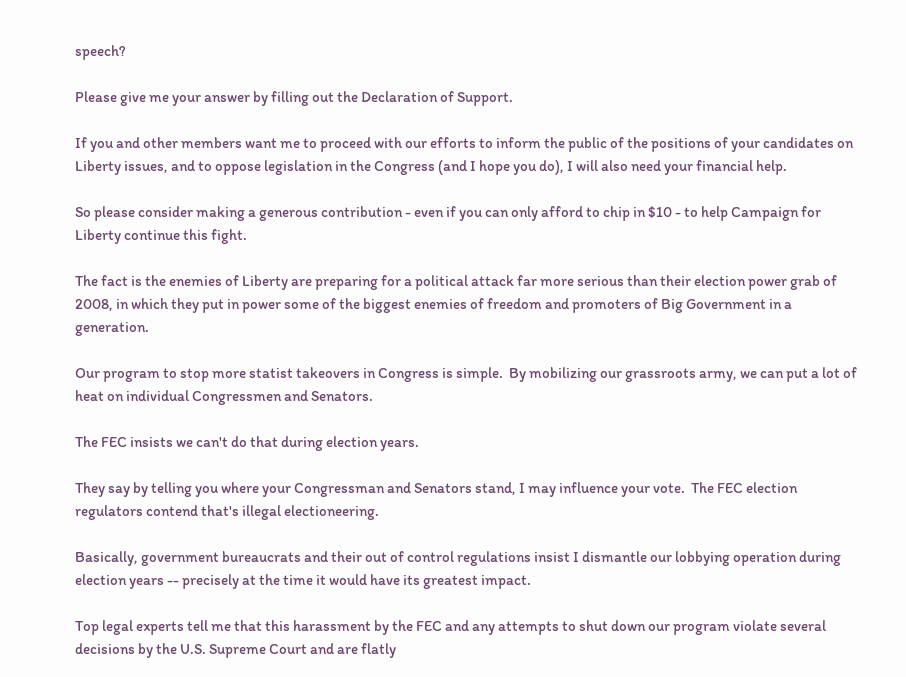speech?

Please give me your answer by filling out the Declaration of Support.

If you and other members want me to proceed with our efforts to inform the public of the positions of your candidates on Liberty issues, and to oppose legislation in the Congress (and I hope you do), I will also need your financial help.

So please consider making a generous contribution - even if you can only afford to chip in $10 - to help Campaign for Liberty continue this fight.

The fact is the enemies of Liberty are preparing for a political attack far more serious than their election power grab of 2008, in which they put in power some of the biggest enemies of freedom and promoters of Big Government in a generation.

Our program to stop more statist takeovers in Congress is simple.  By mobilizing our grassroots army, we can put a lot of heat on individual Congressmen and Senators.

The FEC insists we can't do that during election years.

They say by telling you where your Congressman and Senators stand, I may influence your vote.  The FEC election regulators contend that's illegal electioneering.

Basically, government bureaucrats and their out of control regulations insist I dismantle our lobbying operation during election years -- precisely at the time it would have its greatest impact.

Top legal experts tell me that this harassment by the FEC and any attempts to shut down our program violate several decisions by the U.S. Supreme Court and are flatly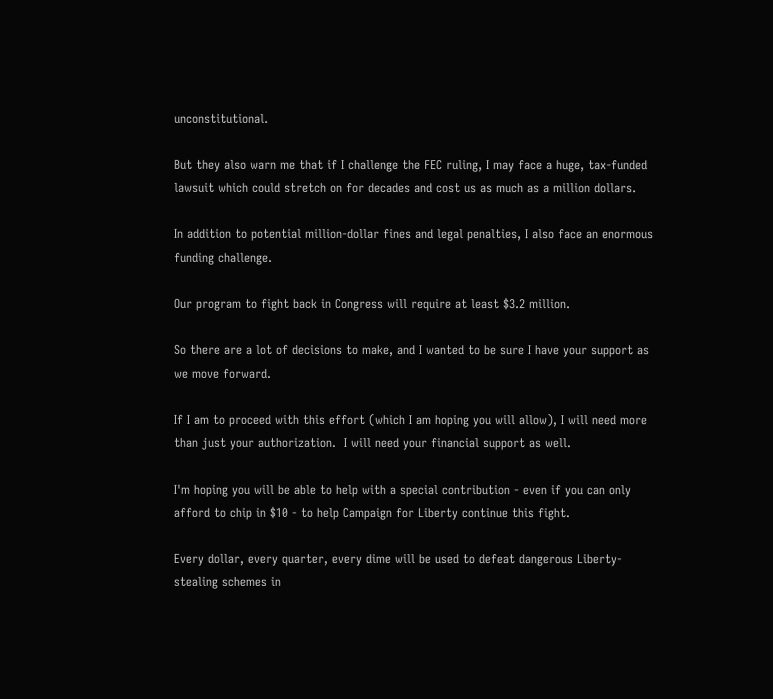unconstitutional.

But they also warn me that if I challenge the FEC ruling, I may face a huge, tax-funded lawsuit which could stretch on for decades and cost us as much as a million dollars.

In addition to potential million-dollar fines and legal penalties, I also face an enormous funding challenge.

Our program to fight back in Congress will require at least $3.2 million.

So there are a lot of decisions to make, and I wanted to be sure I have your support as we move forward.

If I am to proceed with this effort (which I am hoping you will allow), I will need more than just your authorization.  I will need your financial support as well.

I'm hoping you will be able to help with a special contribution - even if you can only afford to chip in $10 - to help Campaign for Liberty continue this fight.

Every dollar, every quarter, every dime will be used to defeat dangerous Liberty-stealing schemes in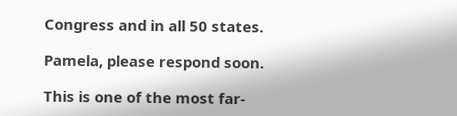Congress and in all 50 states.

Pamela, please respond soon.

This is one of the most far-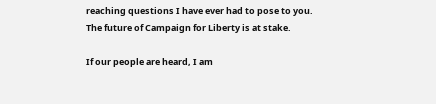reaching questions I have ever had to pose to you.  The future of Campaign for Liberty is at stake.

If our people are heard, I am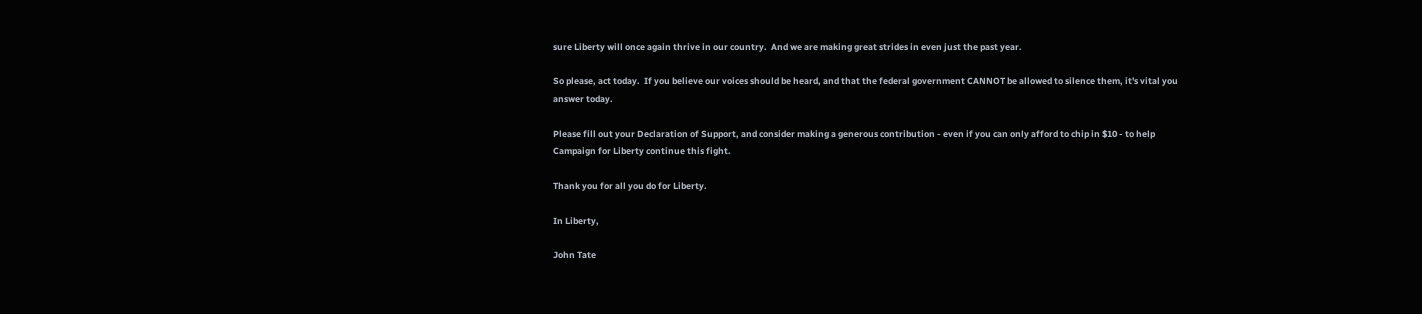sure Liberty will once again thrive in our country.  And we are making great strides in even just the past year.

So please, act today.  If you believe our voices should be heard, and that the federal government CANNOT be allowed to silence them, it's vital you answer today.

Please fill out your Declaration of Support, and consider making a generous contribution - even if you can only afford to chip in $10 - to help Campaign for Liberty continue this fight.

Thank you for all you do for Liberty.

In Liberty,

John Tate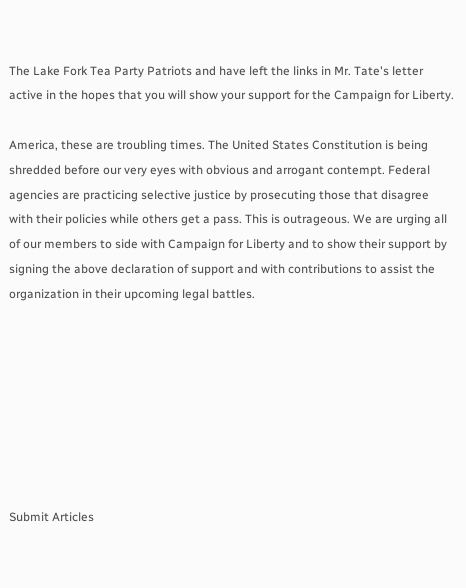The Lake Fork Tea Party Patriots and have left the links in Mr. Tate's letter active in the hopes that you will show your support for the Campaign for Liberty.

America, these are troubling times. The United States Constitution is being shredded before our very eyes with obvious and arrogant contempt. Federal agencies are practicing selective justice by prosecuting those that disagree with their policies while others get a pass. This is outrageous. We are urging all of our members to side with Campaign for Liberty and to show their support by signing the above declaration of support and with contributions to assist the organization in their upcoming legal battles.








Submit Articles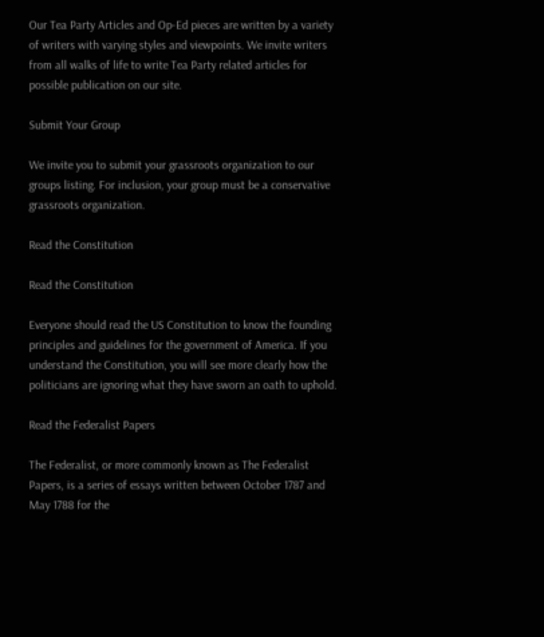Our Tea Party Articles and Op-Ed pieces are written by a variety of writers with varying styles and viewpoints. We invite writers from all walks of life to write Tea Party related articles for possible publication on our site.

Submit Your Group

We invite you to submit your grassroots organization to our groups listing. For inclusion, your group must be a conservative grassroots organization.

Read the Constitution

Read the Constitution

Everyone should read the US Constitution to know the founding principles and guidelines for the government of America. If you understand the Constitution, you will see more clearly how the politicians are ignoring what they have sworn an oath to uphold.

Read the Federalist Papers

The Federalist, or more commonly known as The Federalist Papers, is a series of essays written between October 1787 and May 1788 for the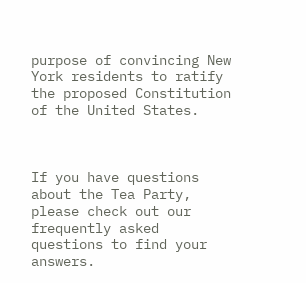purpose of convincing New York residents to ratify the proposed Constitution of the United States.



If you have questions about the Tea Party, please check out our frequently asked questions to find your answers.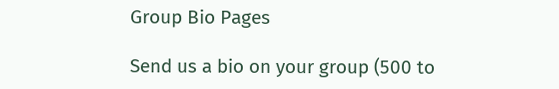Group Bio Pages

Send us a bio on your group (500 to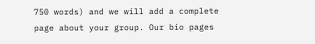750 words) and we will add a complete page about your group. Our bio pages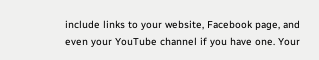include links to your website, Facebook page, and even your YouTube channel if you have one. Your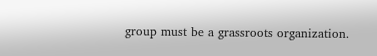group must be a grassroots organization.